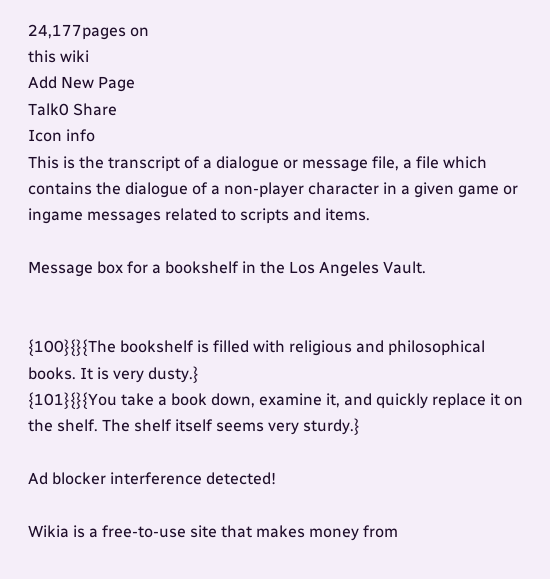24,177pages on
this wiki
Add New Page
Talk0 Share
Icon info
This is the transcript of a dialogue or message file, a file which contains the dialogue of a non-player character in a given game or ingame messages related to scripts and items.

Message box for a bookshelf in the Los Angeles Vault.


{100}{}{The bookshelf is filled with religious and philosophical books. It is very dusty.}
{101}{}{You take a book down, examine it, and quickly replace it on the shelf. The shelf itself seems very sturdy.}

Ad blocker interference detected!

Wikia is a free-to-use site that makes money from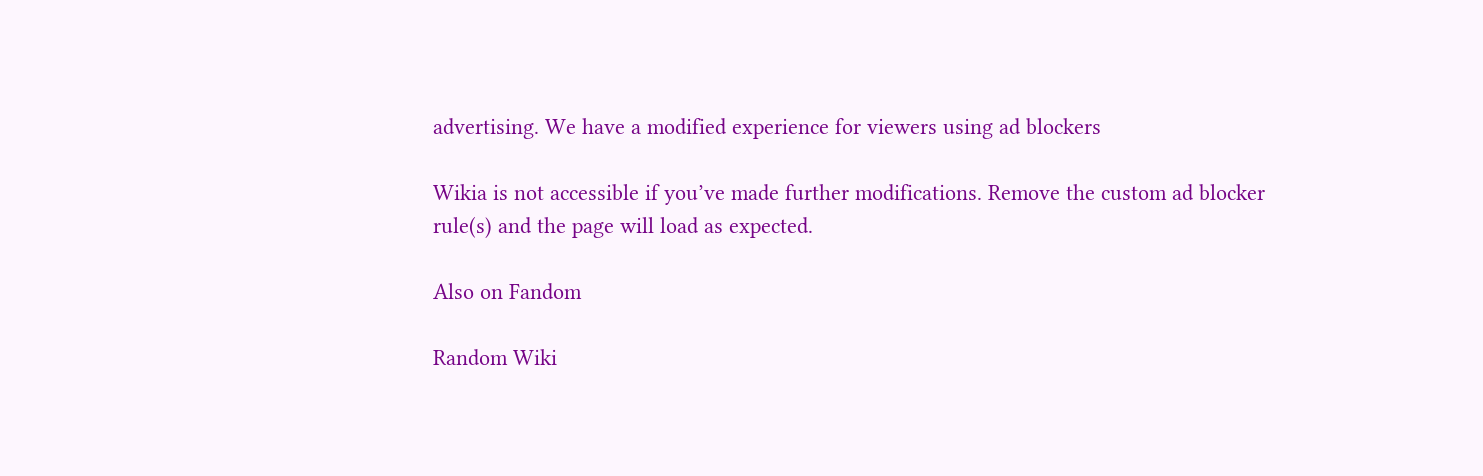advertising. We have a modified experience for viewers using ad blockers

Wikia is not accessible if you’ve made further modifications. Remove the custom ad blocker rule(s) and the page will load as expected.

Also on Fandom

Random Wiki